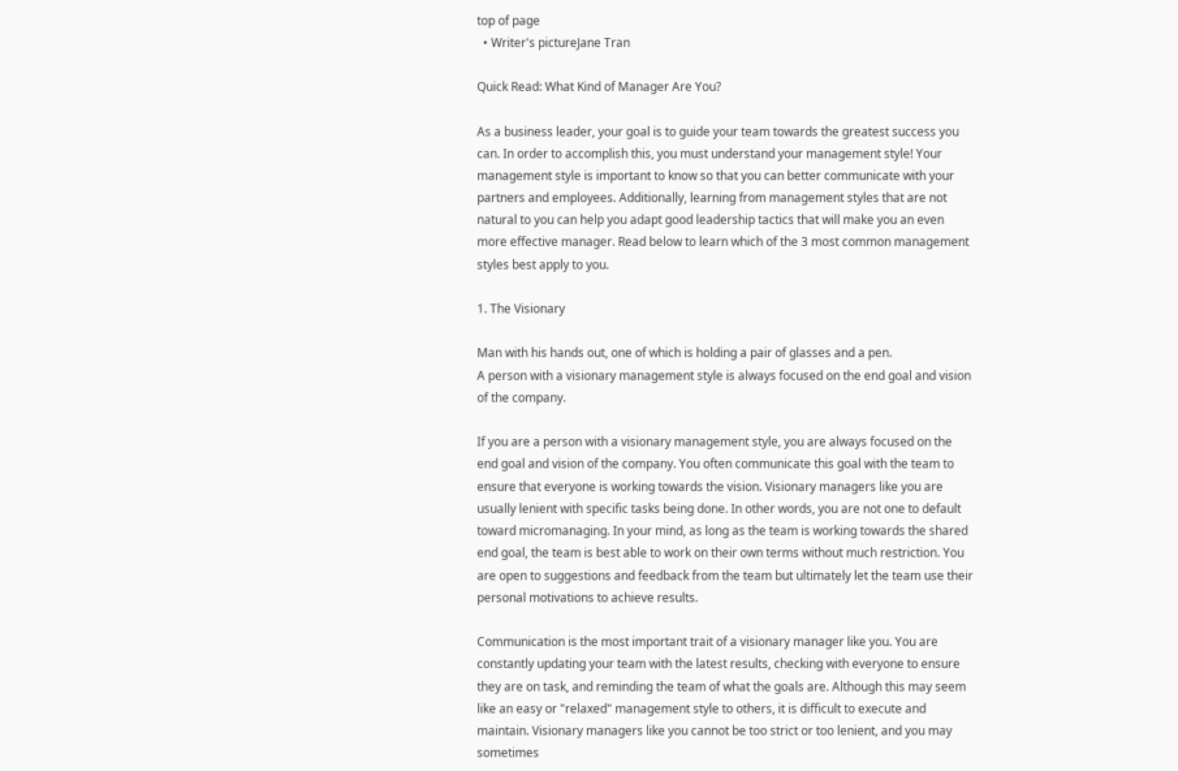top of page
  • Writer's pictureJane Tran

Quick Read: What Kind of Manager Are You?

As a business leader, your goal is to guide your team towards the greatest success you can. In order to accomplish this, you must understand your management style! Your management style is important to know so that you can better communicate with your partners and employees. Additionally, learning from management styles that are not natural to you can help you adapt good leadership tactics that will make you an even more effective manager. Read below to learn which of the 3 most common management styles best apply to you.

1. The Visionary

Man with his hands out, one of which is holding a pair of glasses and a pen.
A person with a visionary management style is always focused on the end goal and vision of the company.

If you are a person with a visionary management style, you are always focused on the end goal and vision of the company. You often communicate this goal with the team to ensure that everyone is working towards the vision. Visionary managers like you are usually lenient with specific tasks being done. In other words, you are not one to default toward micromanaging. In your mind, as long as the team is working towards the shared end goal, the team is best able to work on their own terms without much restriction. You are open to suggestions and feedback from the team but ultimately let the team use their personal motivations to achieve results.

Communication is the most important trait of a visionary manager like you. You are constantly updating your team with the latest results, checking with everyone to ensure they are on task, and reminding the team of what the goals are. Although this may seem like an easy or "relaxed" management style to others, it is difficult to execute and maintain. Visionary managers like you cannot be too strict or too lenient, and you may sometimes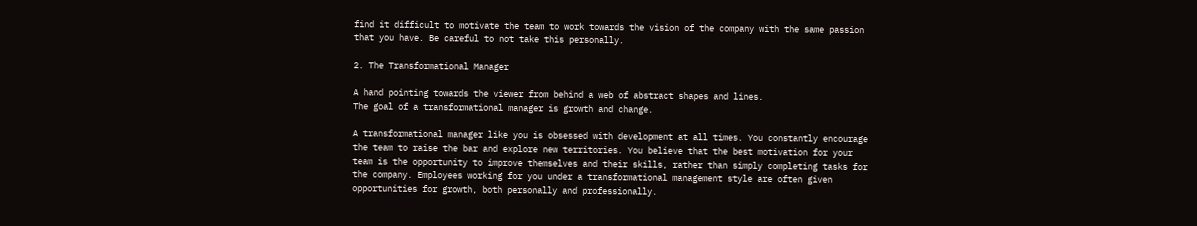find it difficult to motivate the team to work towards the vision of the company with the same passion that you have. Be careful to not take this personally.

2. The Transformational Manager

A hand pointing towards the viewer from behind a web of abstract shapes and lines.
The goal of a transformational manager is growth and change.

A transformational manager like you is obsessed with development at all times. You constantly encourage the team to raise the bar and explore new territories. You believe that the best motivation for your team is the opportunity to improve themselves and their skills, rather than simply completing tasks for the company. Employees working for you under a transformational management style are often given opportunities for growth, both personally and professionally.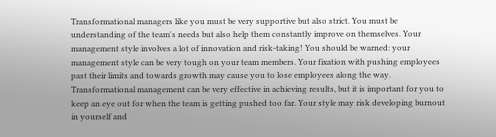Transformational managers like you must be very supportive but also strict. You must be understanding of the team's needs but also help them constantly improve on themselves. Your management style involves a lot of innovation and risk-taking! You should be warned: your management style can be very tough on your team members. Your fixation with pushing employees past their limits and towards growth may cause you to lose employees along the way. Transformational management can be very effective in achieving results, but it is important for you to keep an eye out for when the team is getting pushed too far. Your style may risk developing burnout in yourself and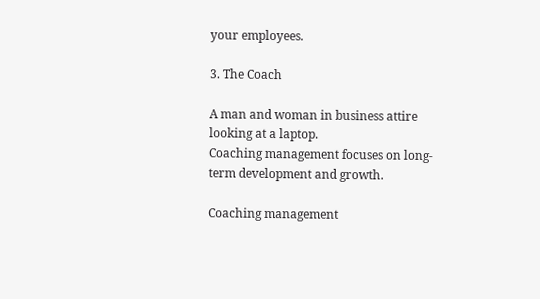your employees.

3. The Coach

A man and woman in business attire looking at a laptop.
Coaching management focuses on long-term development and growth.

Coaching management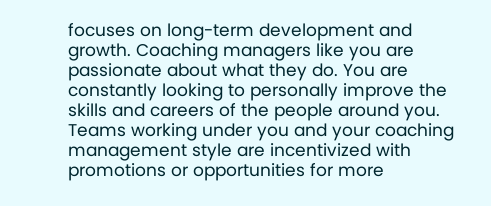focuses on long-term development and growth. Coaching managers like you are passionate about what they do. You are constantly looking to personally improve the skills and careers of the people around you. Teams working under you and your coaching management style are incentivized with promotions or opportunities for more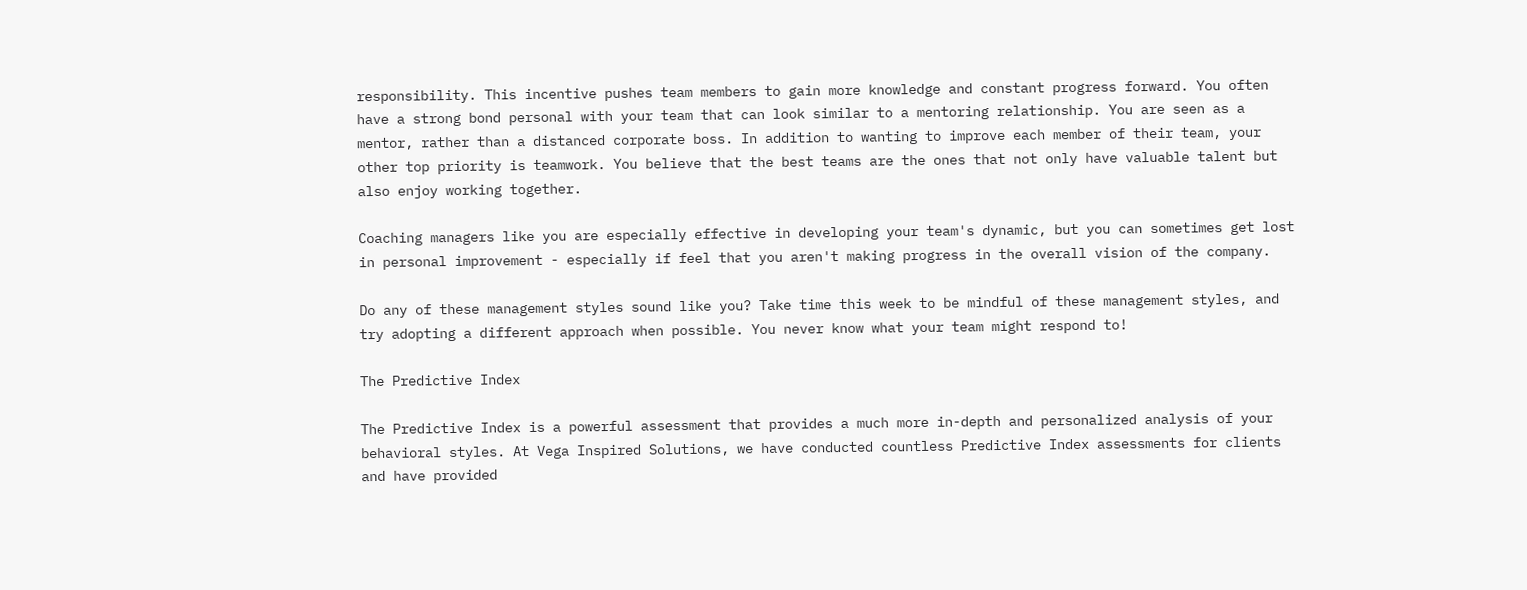responsibility. This incentive pushes team members to gain more knowledge and constant progress forward. You often have a strong bond personal with your team that can look similar to a mentoring relationship. You are seen as a mentor, rather than a distanced corporate boss. In addition to wanting to improve each member of their team, your other top priority is teamwork. You believe that the best teams are the ones that not only have valuable talent but also enjoy working together.

Coaching managers like you are especially effective in developing your team's dynamic, but you can sometimes get lost in personal improvement - especially if feel that you aren't making progress in the overall vision of the company.

Do any of these management styles sound like you? Take time this week to be mindful of these management styles, and try adopting a different approach when possible. You never know what your team might respond to!

The Predictive Index

The Predictive Index is a powerful assessment that provides a much more in-depth and personalized analysis of your behavioral styles. At Vega Inspired Solutions, we have conducted countless Predictive Index assessments for clients and have provided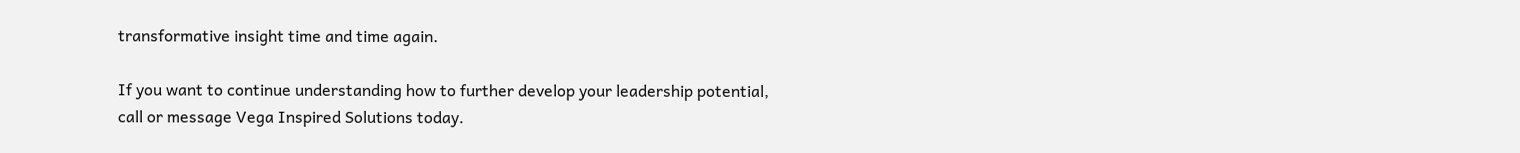transformative insight time and time again.

If you want to continue understanding how to further develop your leadership potential, call or message Vega Inspired Solutions today.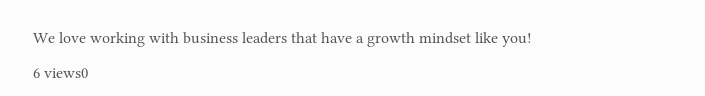We love working with business leaders that have a growth mindset like you!

6 views0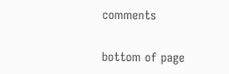comments


bottom of page